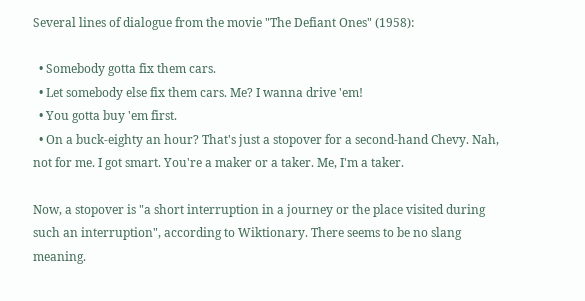Several lines of dialogue from the movie "The Defiant Ones" (1958):

  • Somebody gotta fix them cars.
  • Let somebody else fix them cars. Me? I wanna drive 'em!
  • You gotta buy 'em first.
  • On a buck-eighty an hour? That's just a stopover for a second-hand Chevy. Nah, not for me. I got smart. You're a maker or a taker. Me, I'm a taker.

Now, a stopover is "a short interruption in a journey or the place visited during such an interruption", according to Wiktionary. There seems to be no slang meaning.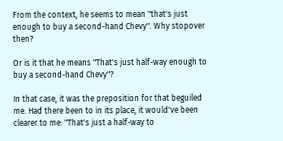From the context, he seems to mean "that's just enough to buy a second-hand Chevy". Why stopover then?

Or is it that he means "That's just half-way enough to buy a second-hand Chevy"?

In that case, it was the preposition for that beguiled me. Had there been to in its place, it would've been clearer to me: "That's just a half-way to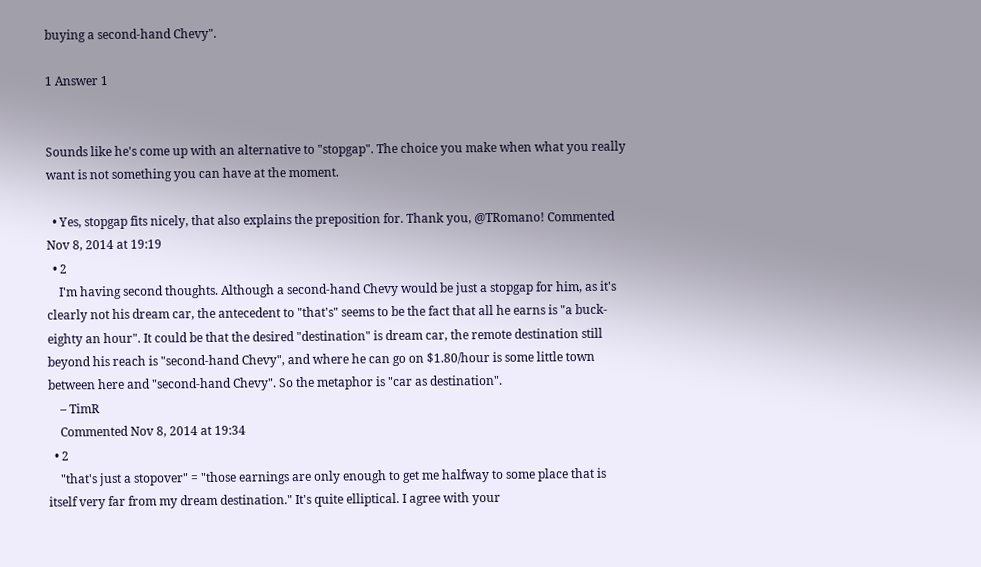buying a second-hand Chevy".

1 Answer 1


Sounds like he's come up with an alternative to "stopgap". The choice you make when what you really want is not something you can have at the moment.

  • Yes, stopgap fits nicely, that also explains the preposition for. Thank you, @TRomano! Commented Nov 8, 2014 at 19:19
  • 2
    I'm having second thoughts. Although a second-hand Chevy would be just a stopgap for him, as it's clearly not his dream car, the antecedent to "that's" seems to be the fact that all he earns is "a buck-eighty an hour". It could be that the desired "destination" is dream car, the remote destination still beyond his reach is "second-hand Chevy", and where he can go on $1.80/hour is some little town between here and "second-hand Chevy". So the metaphor is "car as destination".
    – TimR
    Commented Nov 8, 2014 at 19:34
  • 2
    "that's just a stopover" = "those earnings are only enough to get me halfway to some place that is itself very far from my dream destination." It's quite elliptical. I agree with your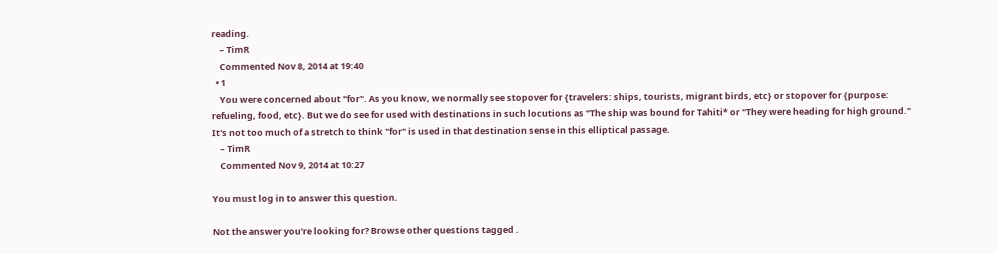reading.
    – TimR
    Commented Nov 8, 2014 at 19:40
  • 1
    You were concerned about "for". As you know, we normally see stopover for {travelers: ships, tourists, migrant birds, etc} or stopover for {purpose: refueling, food, etc}. But we do see for used with destinations in such locutions as "The ship was bound for Tahiti* or "They were heading for high ground." It's not too much of a stretch to think "for" is used in that destination sense in this elliptical passage.
    – TimR
    Commented Nov 9, 2014 at 10:27

You must log in to answer this question.

Not the answer you're looking for? Browse other questions tagged .